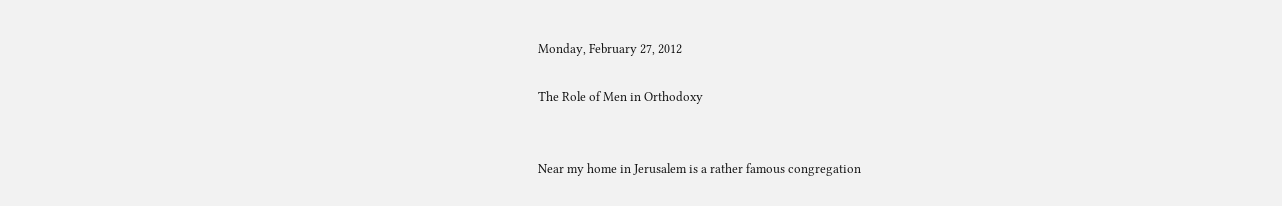Monday, February 27, 2012

The Role of Men in Orthodoxy


Near my home in Jerusalem is a rather famous congregation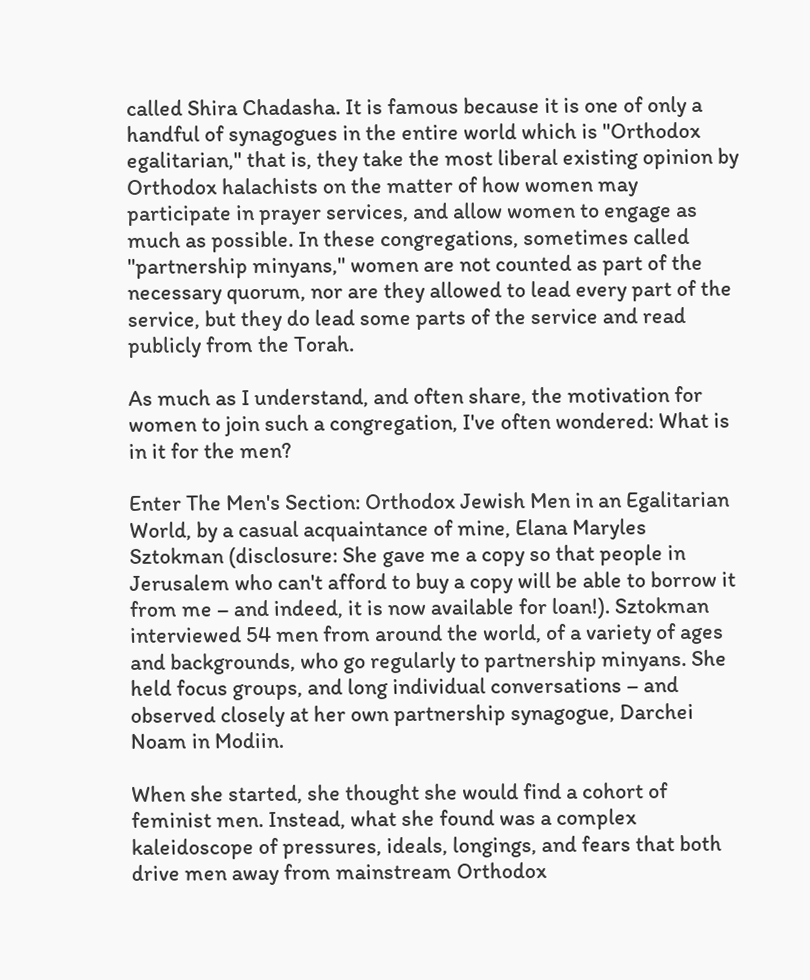called Shira Chadasha. It is famous because it is one of only a handful of synagogues in the entire world which is "Orthodox egalitarian," that is, they take the most liberal existing opinion by Orthodox halachists on the matter of how women may participate in prayer services, and allow women to engage as much as possible. In these congregations, sometimes called "partnership minyans," women are not counted as part of the necessary quorum, nor are they allowed to lead every part of the service, but they do lead some parts of the service and read publicly from the Torah.

As much as I understand, and often share, the motivation for women to join such a congregation, I've often wondered: What is in it for the men?

Enter The Men's Section: Orthodox Jewish Men in an Egalitarian World, by a casual acquaintance of mine, Elana Maryles Sztokman (disclosure: She gave me a copy so that people in Jerusalem who can't afford to buy a copy will be able to borrow it from me – and indeed, it is now available for loan!). Sztokman interviewed 54 men from around the world, of a variety of ages and backgrounds, who go regularly to partnership minyans. She held focus groups, and long individual conversations – and observed closely at her own partnership synagogue, Darchei Noam in Modiin.

When she started, she thought she would find a cohort of feminist men. Instead, what she found was a complex kaleidoscope of pressures, ideals, longings, and fears that both drive men away from mainstream Orthodox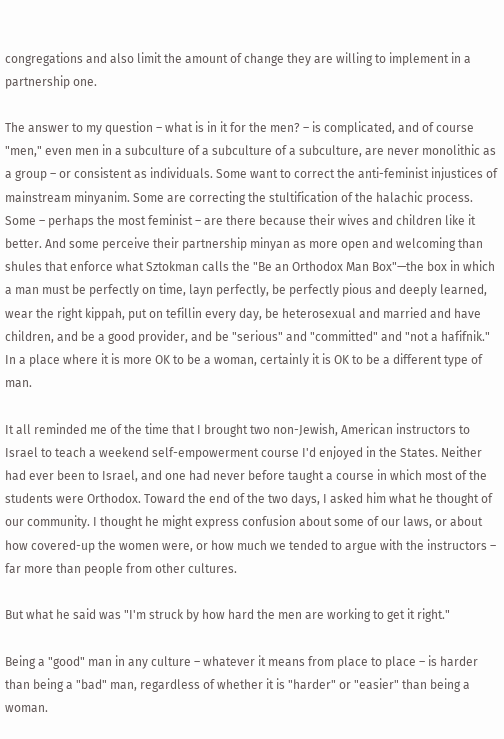congregations and also limit the amount of change they are willing to implement in a partnership one.

The answer to my question – what is in it for the men? – is complicated, and of course "men," even men in a subculture of a subculture of a subculture, are never monolithic as a group – or consistent as individuals. Some want to correct the anti-feminist injustices of mainstream minyanim. Some are correcting the stultification of the halachic process. Some – perhaps the most feminist – are there because their wives and children like it better. And some perceive their partnership minyan as more open and welcoming than shules that enforce what Sztokman calls the "Be an Orthodox Man Box"—the box in which a man must be perfectly on time, layn perfectly, be perfectly pious and deeply learned, wear the right kippah, put on tefillin every day, be heterosexual and married and have children, and be a good provider, and be "serious" and "committed" and "not a hafifnik." In a place where it is more OK to be a woman, certainly it is OK to be a different type of man.

It all reminded me of the time that I brought two non-Jewish, American instructors to
Israel to teach a weekend self-empowerment course I'd enjoyed in the States. Neither had ever been to Israel, and one had never before taught a course in which most of the students were Orthodox. Toward the end of the two days, I asked him what he thought of our community. I thought he might express confusion about some of our laws, or about how covered-up the women were, or how much we tended to argue with the instructors – far more than people from other cultures.

But what he said was "I'm struck by how hard the men are working to get it right."

Being a "good" man in any culture – whatever it means from place to place – is harder than being a "bad" man, regardless of whether it is "harder" or "easier" than being a woman.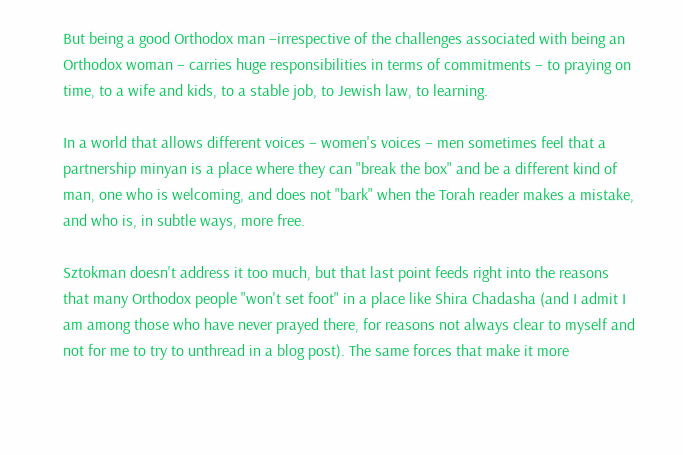But being a good Orthodox man –irrespective of the challenges associated with being an Orthodox woman – carries huge responsibilities in terms of commitments – to praying on time, to a wife and kids, to a stable job, to Jewish law, to learning.

In a world that allows different voices – women's voices – men sometimes feel that a partnership minyan is a place where they can "break the box" and be a different kind of man, one who is welcoming, and does not "bark" when the Torah reader makes a mistake, and who is, in subtle ways, more free.

Sztokman doesn't address it too much, but that last point feeds right into the reasons that many Orthodox people "won't set foot" in a place like Shira Chadasha (and I admit I am among those who have never prayed there, for reasons not always clear to myself and not for me to try to unthread in a blog post). The same forces that make it more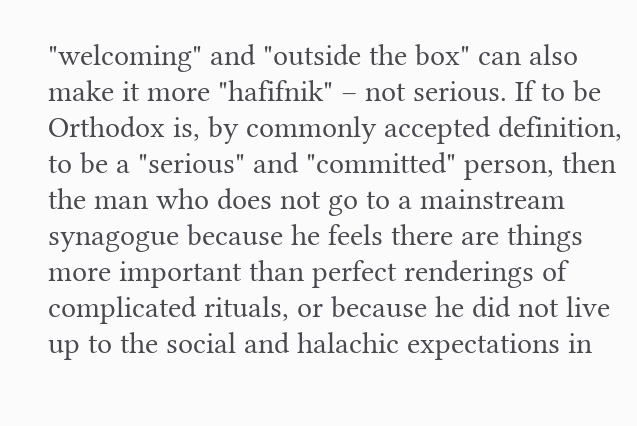"welcoming" and "outside the box" can also make it more "hafifnik" – not serious. If to be Orthodox is, by commonly accepted definition, to be a "serious" and "committed" person, then the man who does not go to a mainstream synagogue because he feels there are things more important than perfect renderings of complicated rituals, or because he did not live up to the social and halachic expectations in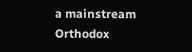a mainstream Orthodox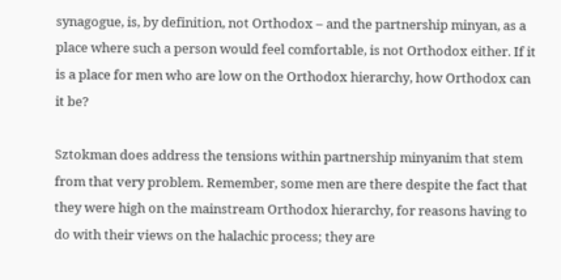synagogue, is, by definition, not Orthodox – and the partnership minyan, as a place where such a person would feel comfortable, is not Orthodox either. If it is a place for men who are low on the Orthodox hierarchy, how Orthodox can it be?

Sztokman does address the tensions within partnership minyanim that stem from that very problem. Remember, some men are there despite the fact that they were high on the mainstream Orthodox hierarchy, for reasons having to do with their views on the halachic process; they are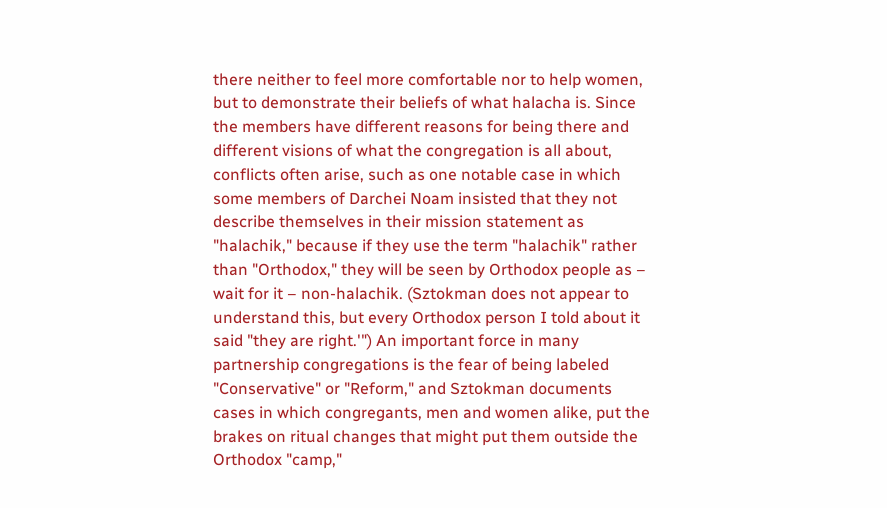there neither to feel more comfortable nor to help women, but to demonstrate their beliefs of what halacha is. Since the members have different reasons for being there and different visions of what the congregation is all about, conflicts often arise, such as one notable case in which some members of Darchei Noam insisted that they not describe themselves in their mission statement as "halachik," because if they use the term "halachik" rather than "Orthodox," they will be seen by Orthodox people as – wait for it – non-halachik. (Sztokman does not appear to understand this, but every Orthodox person I told about it said "they are right.'") An important force in many partnership congregations is the fear of being labeled "Conservative" or "Reform," and Sztokman documents cases in which congregants, men and women alike, put the brakes on ritual changes that might put them outside the Orthodox "camp,"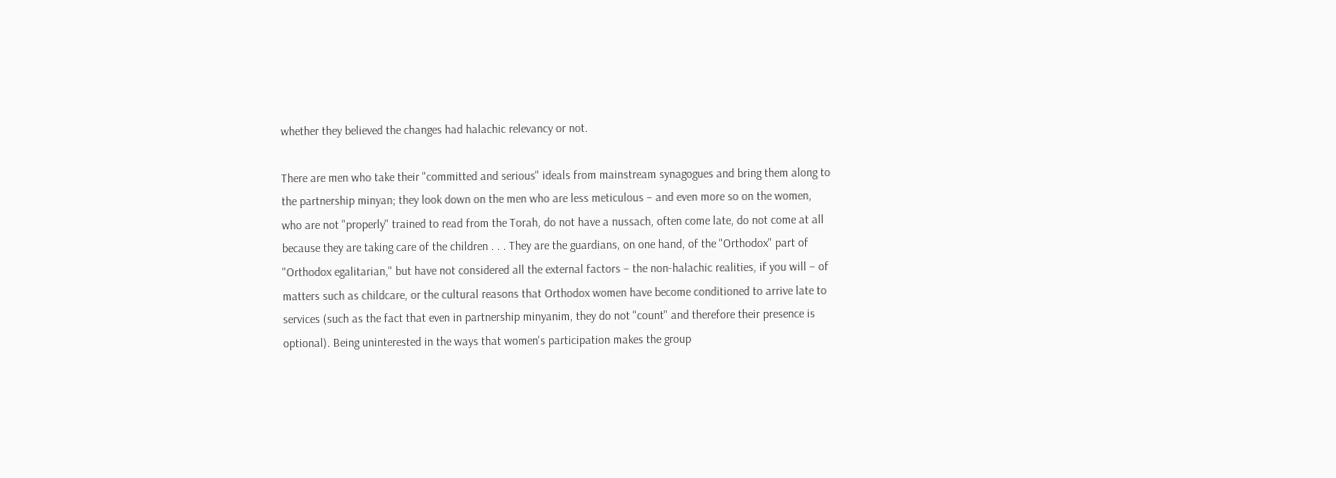whether they believed the changes had halachic relevancy or not.

There are men who take their "committed and serious" ideals from mainstream synagogues and bring them along to the partnership minyan; they look down on the men who are less meticulous – and even more so on the women, who are not "properly" trained to read from the Torah, do not have a nussach, often come late, do not come at all because they are taking care of the children . . . They are the guardians, on one hand, of the "Orthodox" part of "Orthodox egalitarian," but have not considered all the external factors – the non-halachic realities, if you will – of matters such as childcare, or the cultural reasons that Orthodox women have become conditioned to arrive late to services (such as the fact that even in partnership minyanim, they do not "count" and therefore their presence is optional). Being uninterested in the ways that women's participation makes the group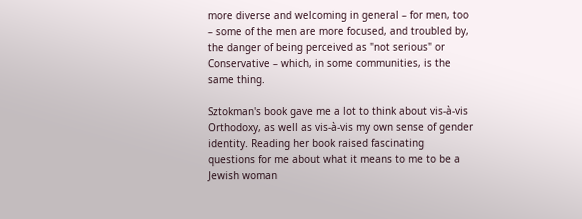more diverse and welcoming in general – for men, too – some of the men are more focused, and troubled by, the danger of being perceived as "not serious" or Conservative – which, in some communities, is the same thing.

Sztokman's book gave me a lot to think about vis-à-vis Orthodoxy, as well as vis-à-vis my own sense of gender identity. Reading her book raised fascinating questions for me about what it means to me to be a Jewish woman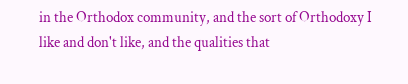in the Orthodox community, and the sort of Orthodoxy I like and don't like, and the qualities that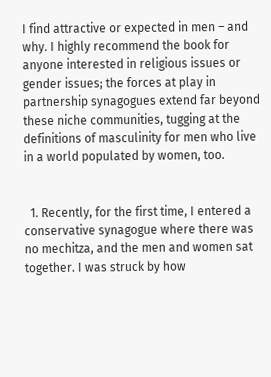I find attractive or expected in men – and why. I highly recommend the book for anyone interested in religious issues or gender issues; the forces at play in partnership synagogues extend far beyond these niche communities, tugging at the definitions of masculinity for men who live in a world populated by women, too.


  1. Recently, for the first time, I entered a conservative synagogue where there was no mechitza, and the men and women sat together. I was struck by how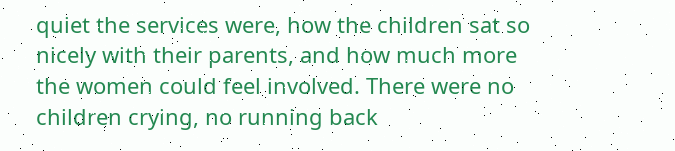quiet the services were, how the children sat so nicely with their parents, and how much more the women could feel involved. There were no children crying, no running back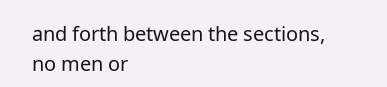and forth between the sections, no men or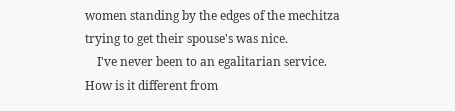women standing by the edges of the mechitza trying to get their spouse's was nice.
    I've never been to an egalitarian service. How is it different from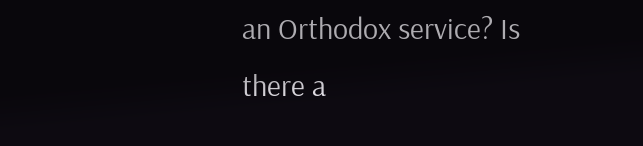an Orthodox service? Is there a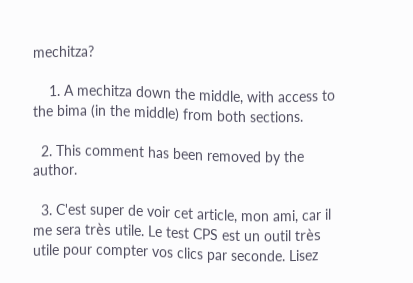mechitza?

    1. A mechitza down the middle, with access to the bima (in the middle) from both sections.

  2. This comment has been removed by the author.

  3. C'est super de voir cet article, mon ami, car il me sera très utile. Le test CPS est un outil très utile pour compter vos clics par seconde. Lisez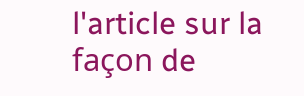l'article sur la façon de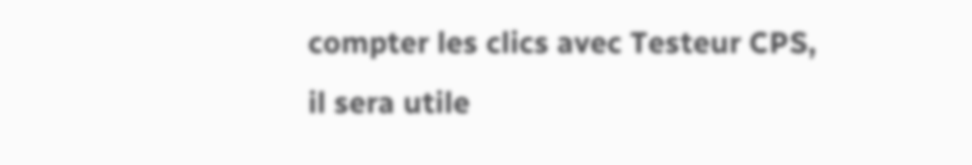compter les clics avec Testeur CPS, il sera utile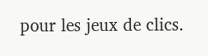pour les jeux de clics.